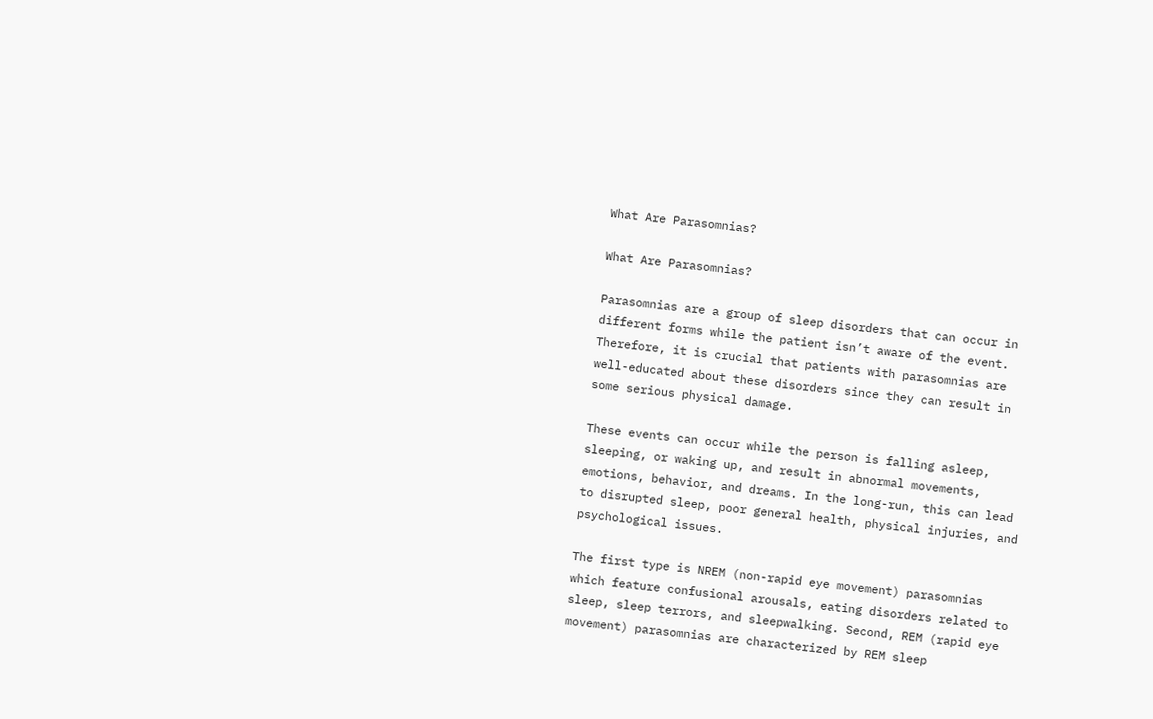What Are Parasomnias?

What Are Parasomnias?

Parasomnias are a group of sleep disorders that can occur in different forms while the patient isn’t aware of the event. Therefore, it is crucial that patients with parasomnias are well-educated about these disorders since they can result in some serious physical damage.

These events can occur while the person is falling asleep, sleeping, or waking up, and result in abnormal movements, emotions, behavior, and dreams. In the long-run, this can lead to disrupted sleep, poor general health, physical injuries, and psychological issues.

The first type is NREM (non-rapid eye movement) parasomnias which feature confusional arousals, eating disorders related to sleep, sleep terrors, and sleepwalking. Second, REM (rapid eye movement) parasomnias are characterized by REM sleep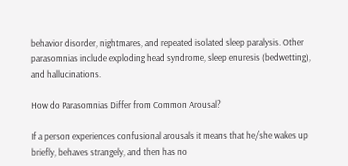behavior disorder, nightmares, and repeated isolated sleep paralysis. Other parasomnias include exploding head syndrome, sleep enuresis (bedwetting), and hallucinations.

How do Parasomnias Differ from Common Arousal?

If a person experiences confusional arousals it means that he/she wakes up briefly, behaves strangely, and then has no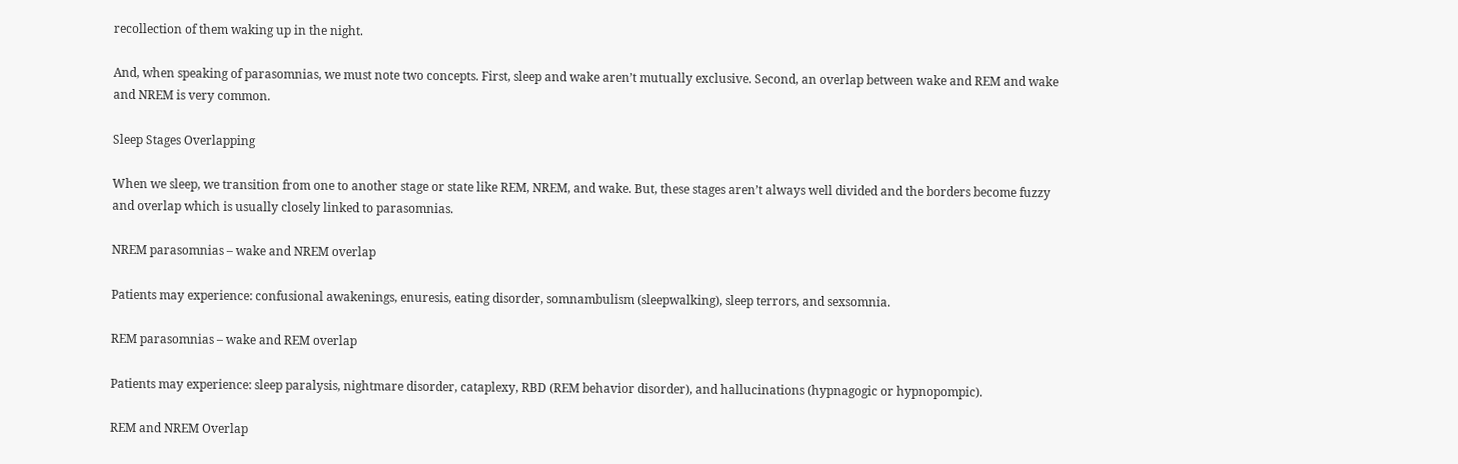recollection of them waking up in the night.

And, when speaking of parasomnias, we must note two concepts. First, sleep and wake aren’t mutually exclusive. Second, an overlap between wake and REM and wake and NREM is very common.

Sleep Stages Overlapping

When we sleep, we transition from one to another stage or state like REM, NREM, and wake. But, these stages aren’t always well divided and the borders become fuzzy and overlap which is usually closely linked to parasomnias.

NREM parasomnias – wake and NREM overlap

Patients may experience: confusional awakenings, enuresis, eating disorder, somnambulism (sleepwalking), sleep terrors, and sexsomnia.

REM parasomnias – wake and REM overlap

Patients may experience: sleep paralysis, nightmare disorder, cataplexy, RBD (REM behavior disorder), and hallucinations (hypnagogic or hypnopompic).

REM and NREM Overlap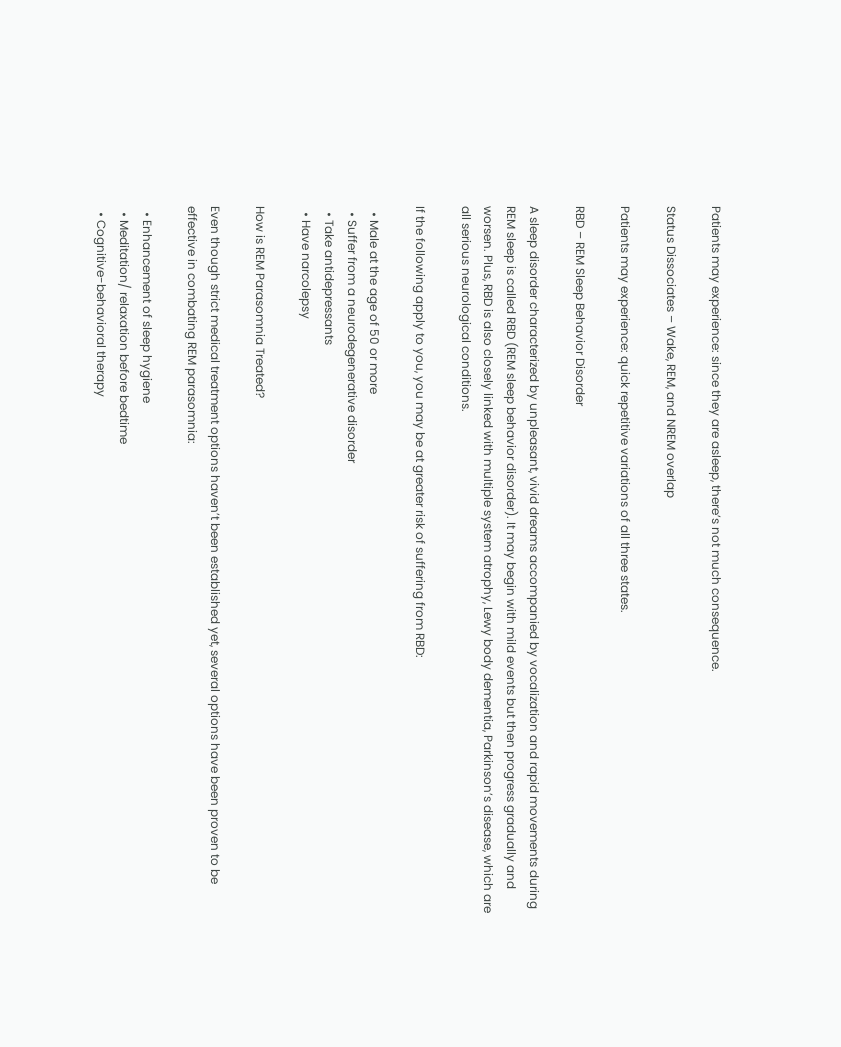Patients may experience: since they are asleep, there’s not much consequence.

Status Dissociates – Wake, REM, and NREM overlap

Patients may experience: quick repetitive variations of all three states.

RBD – REM Sleep Behavior Disorder

A sleep disorder characterized by unpleasant, vivid dreams accompanied by vocalization and rapid movements during REM sleep is called RBD (REM sleep behavior disorder). It may begin with mild events but then progress gradually and worsen. Plus, RBD is also closely linked with multiple system atrophy, Lewy body dementia, Parkinson’s disease, which are all serious neurological conditions.

If the following apply to you, you may be at greater risk of suffering from RBD:

  • Male at the age of 50 or more
  • Suffer from a neurodegenerative disorder
  • Take antidepressants
  • Have narcolepsy

How is REM Parasomnia Treated?

Even though strict medical treatment options haven’t been established yet, several options have been proven to be effective in combating REM parasomnia:

  • Enhancement of sleep hygiene
  • Meditation/ relaxation before bedtime
  • Cognitive-behavioral therapy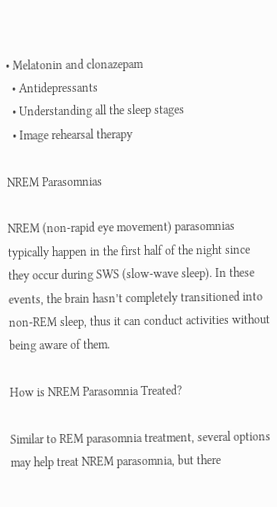• Melatonin and clonazepam
  • Antidepressants
  • Understanding all the sleep stages
  • Image rehearsal therapy

NREM Parasomnias

NREM (non-rapid eye movement) parasomnias typically happen in the first half of the night since they occur during SWS (slow-wave sleep). In these events, the brain hasn’t completely transitioned into non-REM sleep, thus it can conduct activities without being aware of them.

How is NREM Parasomnia Treated?

Similar to REM parasomnia treatment, several options may help treat NREM parasomnia, but there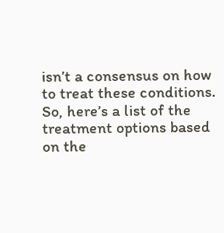isn’t a consensus on how to treat these conditions. So, here’s a list of the treatment options based on the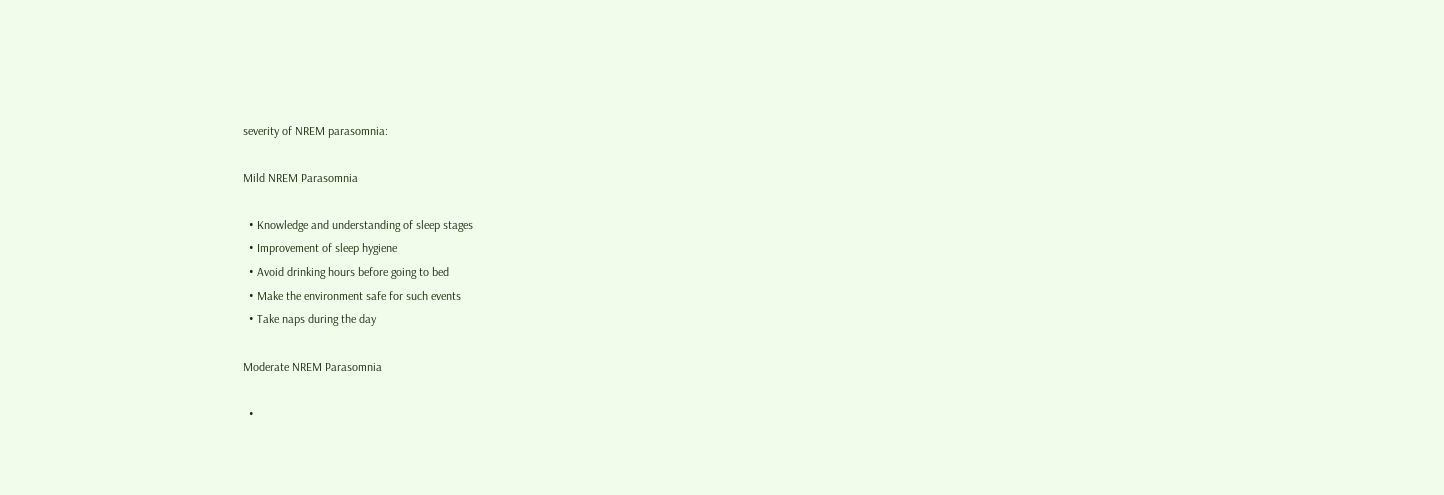severity of NREM parasomnia:

Mild NREM Parasomnia

  • Knowledge and understanding of sleep stages
  • Improvement of sleep hygiene
  • Avoid drinking hours before going to bed
  • Make the environment safe for such events
  • Take naps during the day

Moderate NREM Parasomnia

  •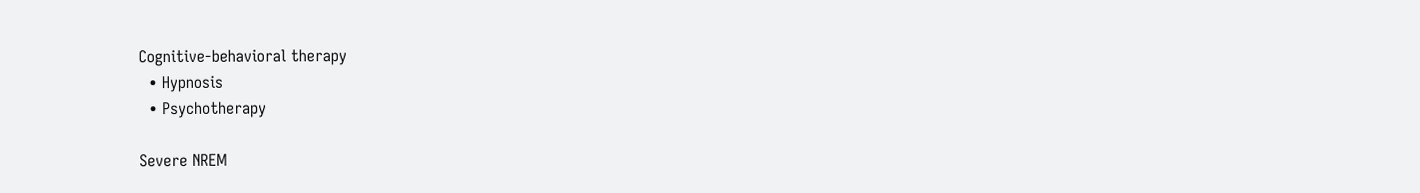Cognitive-behavioral therapy
  • Hypnosis
  • Psychotherapy

Severe NREM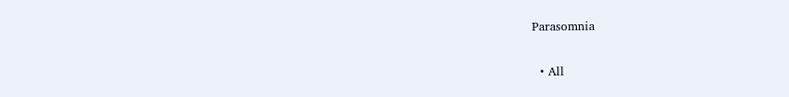Parasomnia

  • All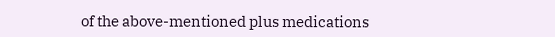of the above-mentioned plus medications